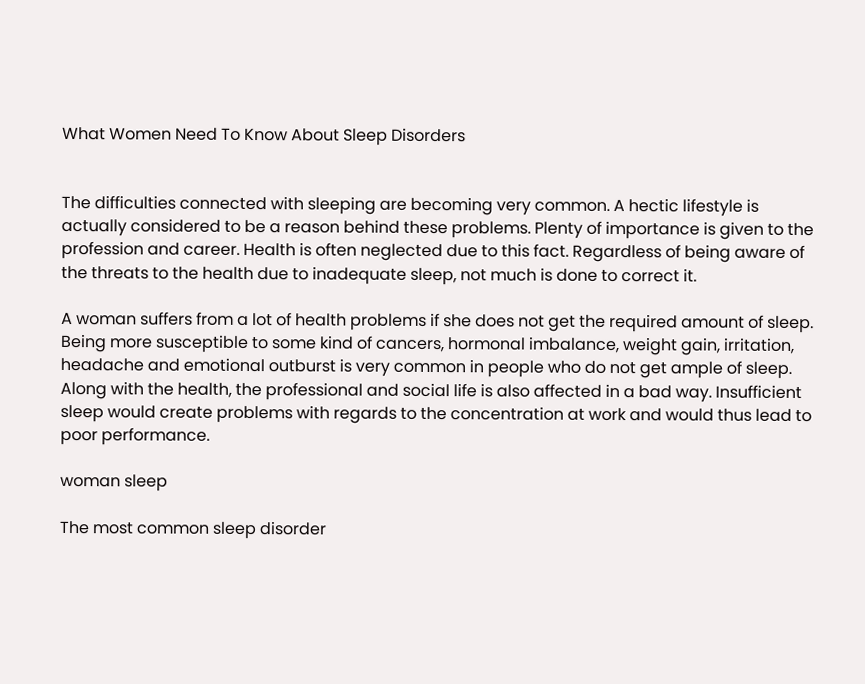What Women Need To Know About Sleep Disorders


The difficulties connected with sleeping are becoming very common. A hectic lifestyle is actually considered to be a reason behind these problems. Plenty of importance is given to the profession and career. Health is often neglected due to this fact. Regardless of being aware of the threats to the health due to inadequate sleep, not much is done to correct it.

A woman suffers from a lot of health problems if she does not get the required amount of sleep. Being more susceptible to some kind of cancers, hormonal imbalance, weight gain, irritation, headache and emotional outburst is very common in people who do not get ample of sleep. Along with the health, the professional and social life is also affected in a bad way. Insufficient sleep would create problems with regards to the concentration at work and would thus lead to poor performance.

woman sleep

The most common sleep disorder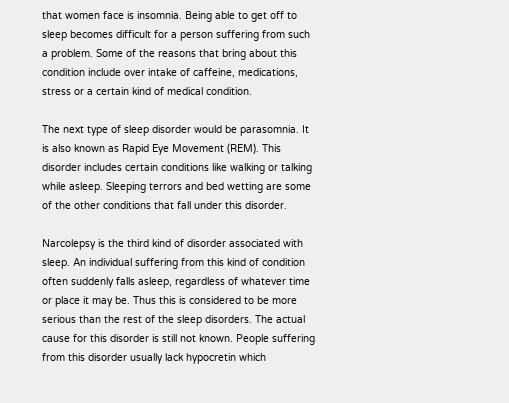that women face is insomnia. Being able to get off to sleep becomes difficult for a person suffering from such a problem. Some of the reasons that bring about this condition include over intake of caffeine, medications, stress or a certain kind of medical condition.

The next type of sleep disorder would be parasomnia. It is also known as Rapid Eye Movement (REM). This disorder includes certain conditions like walking or talking while asleep. Sleeping terrors and bed wetting are some of the other conditions that fall under this disorder.

Narcolepsy is the third kind of disorder associated with sleep. An individual suffering from this kind of condition often suddenly falls asleep, regardless of whatever time or place it may be. Thus this is considered to be more serious than the rest of the sleep disorders. The actual cause for this disorder is still not known. People suffering from this disorder usually lack hypocretin which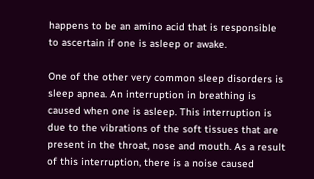happens to be an amino acid that is responsible to ascertain if one is asleep or awake.

One of the other very common sleep disorders is sleep apnea. An interruption in breathing is caused when one is asleep. This interruption is due to the vibrations of the soft tissues that are present in the throat, nose and mouth. As a result of this interruption, there is a noise caused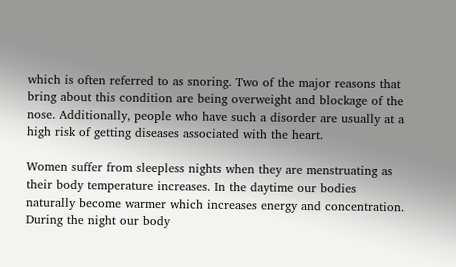which is often referred to as snoring. Two of the major reasons that bring about this condition are being overweight and blockage of the nose. Additionally, people who have such a disorder are usually at a high risk of getting diseases associated with the heart.

Women suffer from sleepless nights when they are menstruating as their body temperature increases. In the daytime our bodies naturally become warmer which increases energy and concentration. During the night our body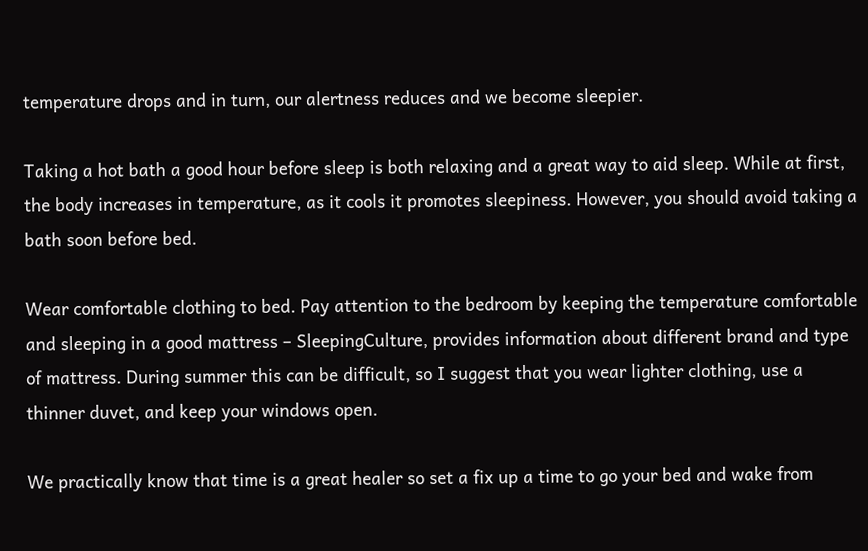temperature drops and in turn, our alertness reduces and we become sleepier.

Taking a hot bath a good hour before sleep is both relaxing and a great way to aid sleep. While at first, the body increases in temperature, as it cools it promotes sleepiness. However, you should avoid taking a bath soon before bed.

Wear comfortable clothing to bed. Pay attention to the bedroom by keeping the temperature comfortable and sleeping in a good mattress – SleepingCulture, provides information about different brand and type of mattress. During summer this can be difficult, so I suggest that you wear lighter clothing, use a thinner duvet, and keep your windows open.

We practically know that time is a great healer so set a fix up a time to go your bed and wake from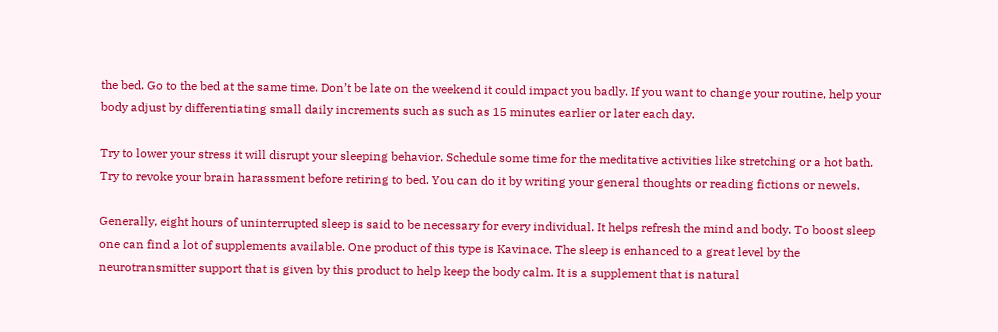the bed. Go to the bed at the same time. Don’t be late on the weekend it could impact you badly. If you want to change your routine, help your body adjust by differentiating small daily increments such as such as 15 minutes earlier or later each day.

Try to lower your stress it will disrupt your sleeping behavior. Schedule some time for the meditative activities like stretching or a hot bath. Try to revoke your brain harassment before retiring to bed. You can do it by writing your general thoughts or reading fictions or newels.

Generally, eight hours of uninterrupted sleep is said to be necessary for every individual. It helps refresh the mind and body. To boost sleep one can find a lot of supplements available. One product of this type is Kavinace. The sleep is enhanced to a great level by the neurotransmitter support that is given by this product to help keep the body calm. It is a supplement that is natural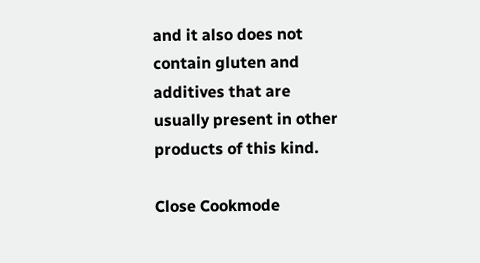and it also does not contain gluten and additives that are usually present in other products of this kind.

Close Cookmode